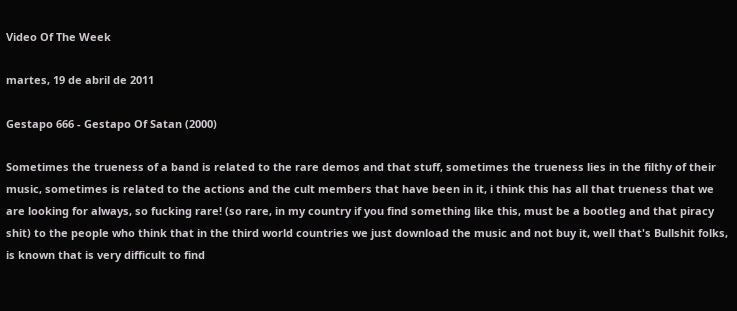Video Of The Week

martes, 19 de abril de 2011

Gestapo 666 - Gestapo Of Satan (2000)

Sometimes the trueness of a band is related to the rare demos and that stuff, sometimes the trueness lies in the filthy of their music, sometimes is related to the actions and the cult members that have been in it, i think this has all that trueness that we are looking for always, so fucking rare! (so rare, in my country if you find something like this, must be a bootleg and that piracy shit) to the people who think that in the third world countries we just download the music and not buy it, well that's Bullshit folks, is known that is very difficult to find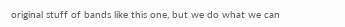original stuff of bands like this one, but we do what we can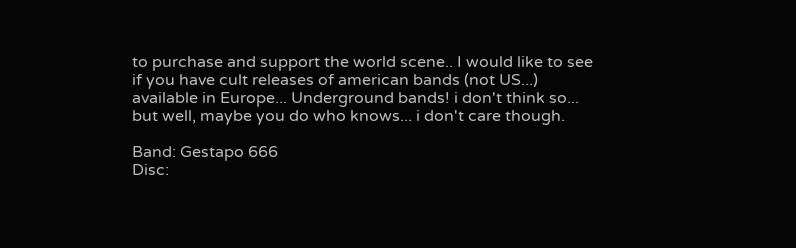to purchase and support the world scene.. I would like to see if you have cult releases of american bands (not US...) available in Europe... Underground bands! i don't think so... but well, maybe you do who knows... i don't care though.

Band: Gestapo 666
Disc: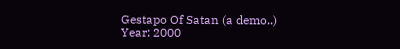Gestapo Of Satan (a demo..)
Year: 2000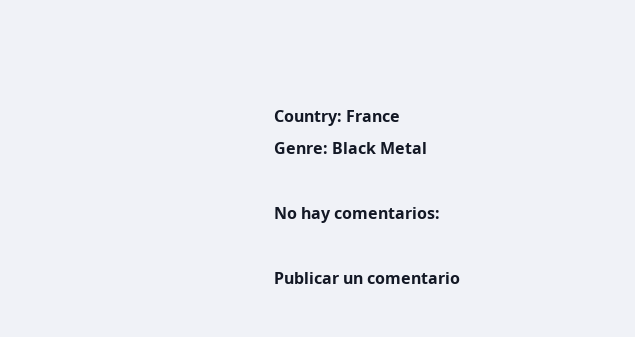Country: France
Genre: Black Metal

No hay comentarios:

Publicar un comentario